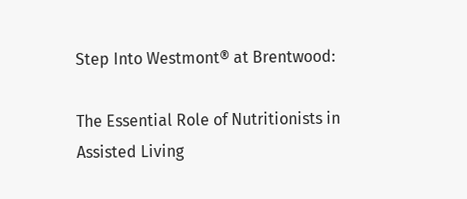Step Into Westmont® at Brentwood:

The Essential Role of Nutritionists in Assisted Living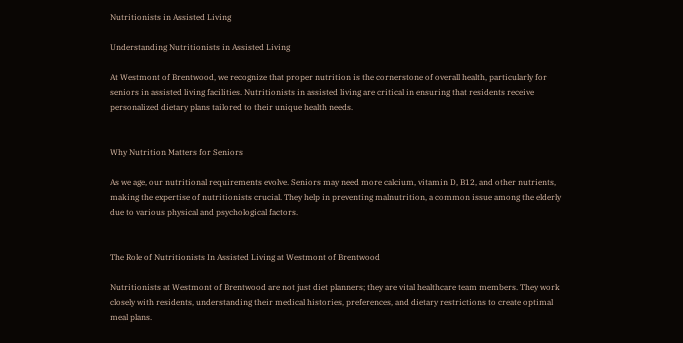Nutritionists in Assisted Living

Understanding Nutritionists in Assisted Living

At Westmont of Brentwood, we recognize that proper nutrition is the cornerstone of overall health, particularly for seniors in assisted living facilities. Nutritionists in assisted living are critical in ensuring that residents receive personalized dietary plans tailored to their unique health needs.


Why Nutrition Matters for Seniors

As we age, our nutritional requirements evolve. Seniors may need more calcium, vitamin D, B12, and other nutrients, making the expertise of nutritionists crucial. They help in preventing malnutrition, a common issue among the elderly due to various physical and psychological factors.


The Role of Nutritionists In Assisted Living at Westmont of Brentwood

Nutritionists at Westmont of Brentwood are not just diet planners; they are vital healthcare team members. They work closely with residents, understanding their medical histories, preferences, and dietary restrictions to create optimal meal plans.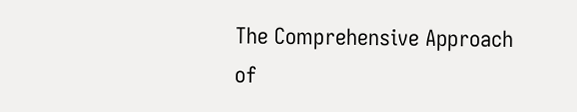The Comprehensive Approach of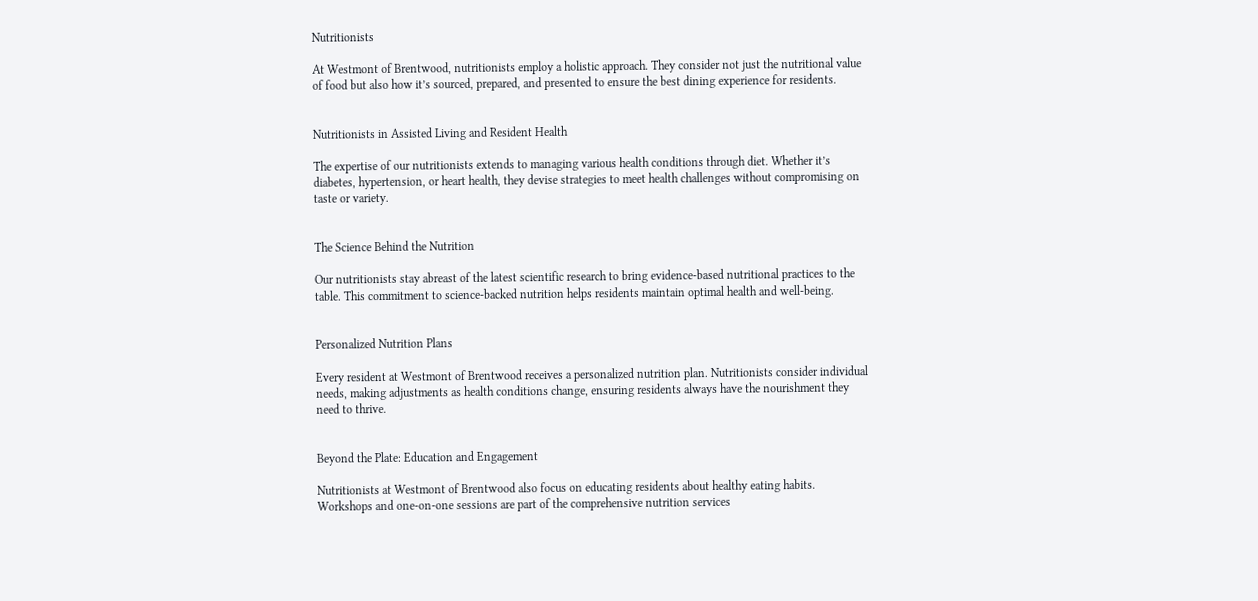Nutritionists

At Westmont of Brentwood, nutritionists employ a holistic approach. They consider not just the nutritional value of food but also how it’s sourced, prepared, and presented to ensure the best dining experience for residents.


Nutritionists in Assisted Living and Resident Health

The expertise of our nutritionists extends to managing various health conditions through diet. Whether it’s diabetes, hypertension, or heart health, they devise strategies to meet health challenges without compromising on taste or variety.


The Science Behind the Nutrition

Our nutritionists stay abreast of the latest scientific research to bring evidence-based nutritional practices to the table. This commitment to science-backed nutrition helps residents maintain optimal health and well-being.


Personalized Nutrition Plans

Every resident at Westmont of Brentwood receives a personalized nutrition plan. Nutritionists consider individual needs, making adjustments as health conditions change, ensuring residents always have the nourishment they need to thrive.


Beyond the Plate: Education and Engagement

Nutritionists at Westmont of Brentwood also focus on educating residents about healthy eating habits. Workshops and one-on-one sessions are part of the comprehensive nutrition services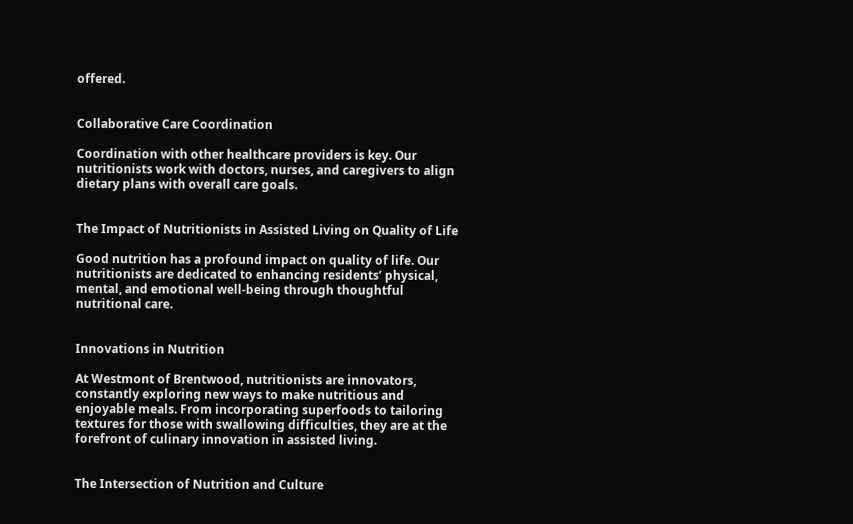offered.


Collaborative Care Coordination

Coordination with other healthcare providers is key. Our nutritionists work with doctors, nurses, and caregivers to align dietary plans with overall care goals.


The Impact of Nutritionists in Assisted Living on Quality of Life

Good nutrition has a profound impact on quality of life. Our nutritionists are dedicated to enhancing residents’ physical, mental, and emotional well-being through thoughtful nutritional care.


Innovations in Nutrition

At Westmont of Brentwood, nutritionists are innovators, constantly exploring new ways to make nutritious and enjoyable meals. From incorporating superfoods to tailoring textures for those with swallowing difficulties, they are at the forefront of culinary innovation in assisted living.


The Intersection of Nutrition and Culture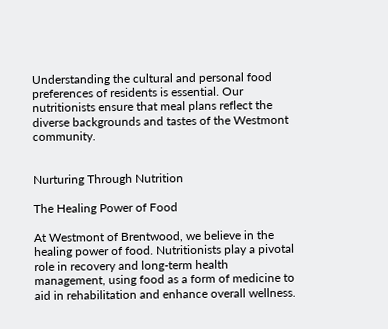Understanding the cultural and personal food preferences of residents is essential. Our nutritionists ensure that meal plans reflect the diverse backgrounds and tastes of the Westmont community.


Nurturing Through Nutrition

The Healing Power of Food

At Westmont of Brentwood, we believe in the healing power of food. Nutritionists play a pivotal role in recovery and long-term health management, using food as a form of medicine to aid in rehabilitation and enhance overall wellness.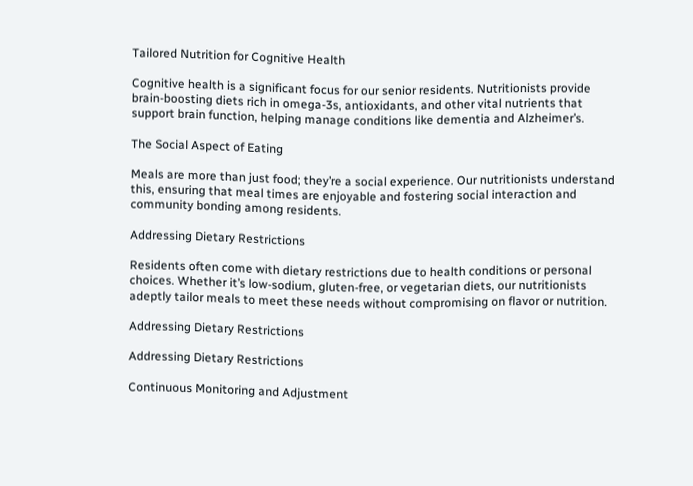Tailored Nutrition for Cognitive Health

Cognitive health is a significant focus for our senior residents. Nutritionists provide brain-boosting diets rich in omega-3s, antioxidants, and other vital nutrients that support brain function, helping manage conditions like dementia and Alzheimer’s.

The Social Aspect of Eating

Meals are more than just food; they’re a social experience. Our nutritionists understand this, ensuring that meal times are enjoyable and fostering social interaction and community bonding among residents.

Addressing Dietary Restrictions

Residents often come with dietary restrictions due to health conditions or personal choices. Whether it’s low-sodium, gluten-free, or vegetarian diets, our nutritionists adeptly tailor meals to meet these needs without compromising on flavor or nutrition.

Addressing Dietary Restrictions

Addressing Dietary Restrictions

Continuous Monitoring and Adjustment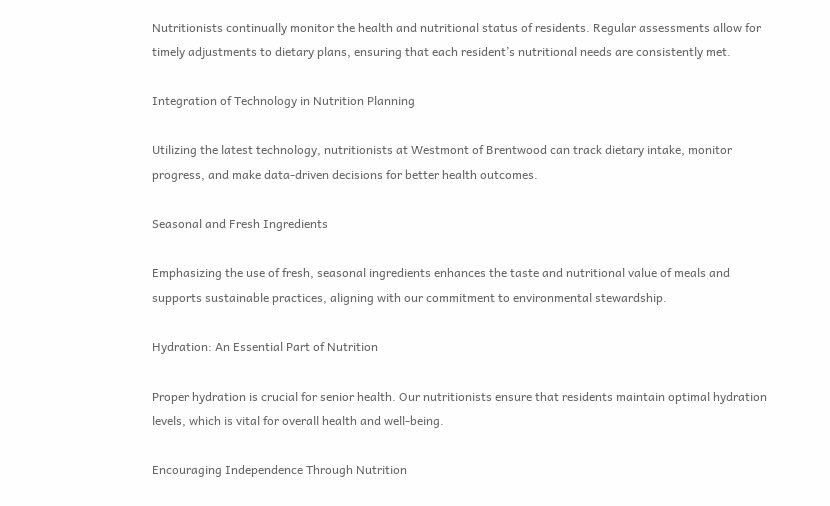Nutritionists continually monitor the health and nutritional status of residents. Regular assessments allow for timely adjustments to dietary plans, ensuring that each resident’s nutritional needs are consistently met.

Integration of Technology in Nutrition Planning

Utilizing the latest technology, nutritionists at Westmont of Brentwood can track dietary intake, monitor progress, and make data-driven decisions for better health outcomes.

Seasonal and Fresh Ingredients

Emphasizing the use of fresh, seasonal ingredients enhances the taste and nutritional value of meals and supports sustainable practices, aligning with our commitment to environmental stewardship.

Hydration: An Essential Part of Nutrition

Proper hydration is crucial for senior health. Our nutritionists ensure that residents maintain optimal hydration levels, which is vital for overall health and well-being.

Encouraging Independence Through Nutrition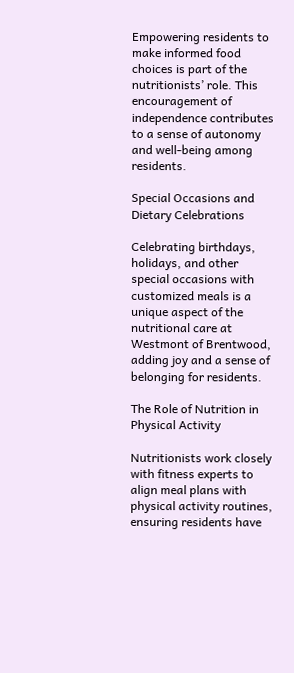Empowering residents to make informed food choices is part of the nutritionists’ role. This encouragement of independence contributes to a sense of autonomy and well-being among residents.

Special Occasions and Dietary Celebrations

Celebrating birthdays, holidays, and other special occasions with customized meals is a unique aspect of the nutritional care at Westmont of Brentwood, adding joy and a sense of belonging for residents.

The Role of Nutrition in Physical Activity

Nutritionists work closely with fitness experts to align meal plans with physical activity routines, ensuring residents have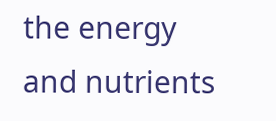the energy and nutrients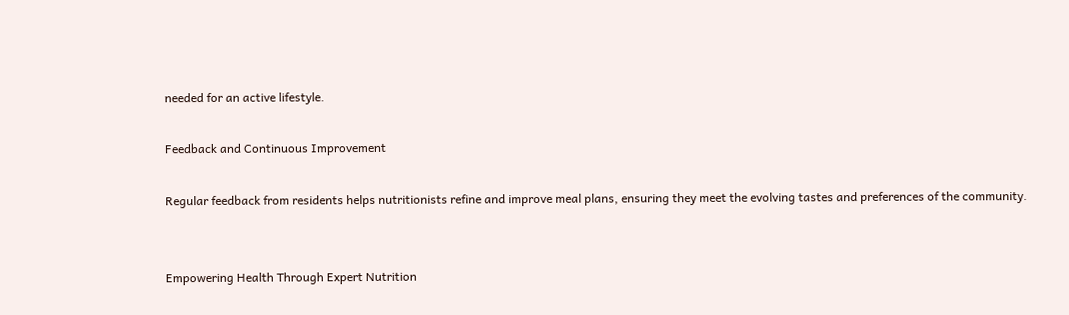needed for an active lifestyle.

Feedback and Continuous Improvement

Regular feedback from residents helps nutritionists refine and improve meal plans, ensuring they meet the evolving tastes and preferences of the community.


Empowering Health Through Expert Nutrition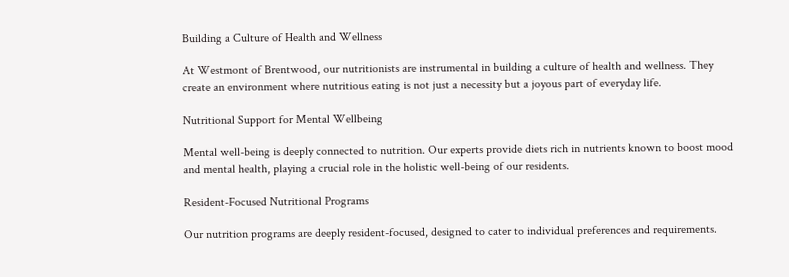Building a Culture of Health and Wellness

At Westmont of Brentwood, our nutritionists are instrumental in building a culture of health and wellness. They create an environment where nutritious eating is not just a necessity but a joyous part of everyday life.

Nutritional Support for Mental Wellbeing

Mental well-being is deeply connected to nutrition. Our experts provide diets rich in nutrients known to boost mood and mental health, playing a crucial role in the holistic well-being of our residents.

Resident-Focused Nutritional Programs

Our nutrition programs are deeply resident-focused, designed to cater to individual preferences and requirements.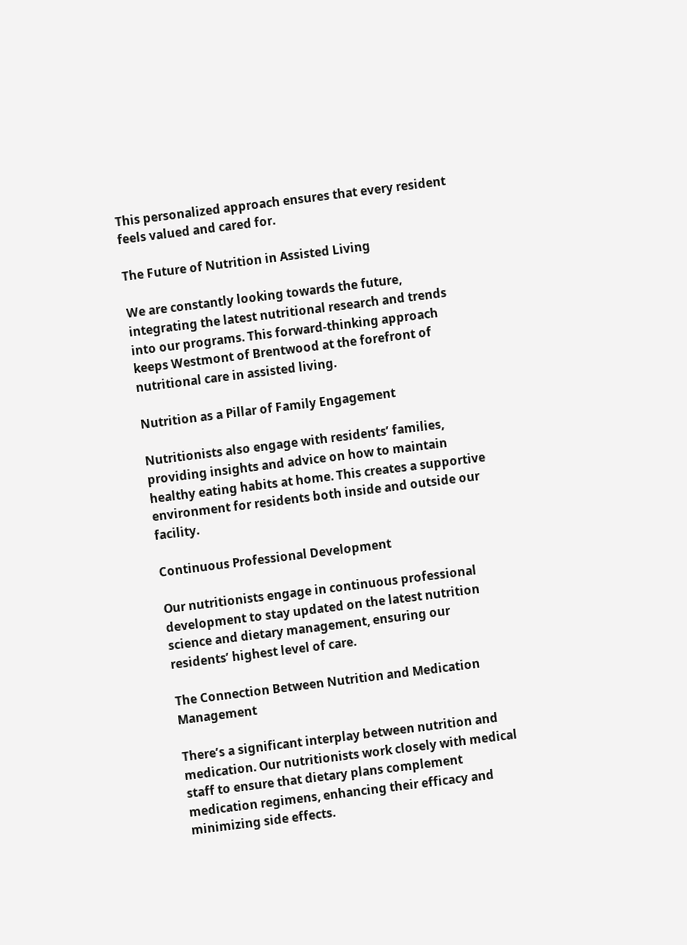This personalized approach ensures that every resident feels valued and cared for.

The Future of Nutrition in Assisted Living

We are constantly looking towards the future, integrating the latest nutritional research and trends into our programs. This forward-thinking approach keeps Westmont of Brentwood at the forefront of nutritional care in assisted living.

Nutrition as a Pillar of Family Engagement

Nutritionists also engage with residents’ families, providing insights and advice on how to maintain healthy eating habits at home. This creates a supportive environment for residents both inside and outside our facility.

Continuous Professional Development

Our nutritionists engage in continuous professional development to stay updated on the latest nutrition science and dietary management, ensuring our residents’ highest level of care.

The Connection Between Nutrition and Medication Management

There’s a significant interplay between nutrition and medication. Our nutritionists work closely with medical staff to ensure that dietary plans complement medication regimens, enhancing their efficacy and minimizing side effects.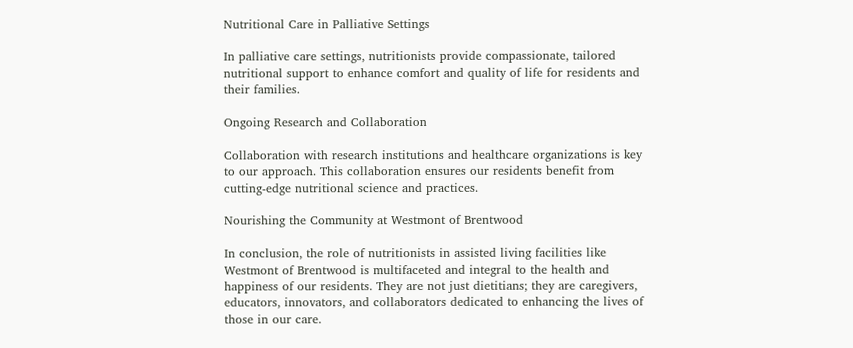Nutritional Care in Palliative Settings

In palliative care settings, nutritionists provide compassionate, tailored nutritional support to enhance comfort and quality of life for residents and their families.

Ongoing Research and Collaboration

Collaboration with research institutions and healthcare organizations is key to our approach. This collaboration ensures our residents benefit from cutting-edge nutritional science and practices.

Nourishing the Community at Westmont of Brentwood

In conclusion, the role of nutritionists in assisted living facilities like Westmont of Brentwood is multifaceted and integral to the health and happiness of our residents. They are not just dietitians; they are caregivers, educators, innovators, and collaborators dedicated to enhancing the lives of those in our care.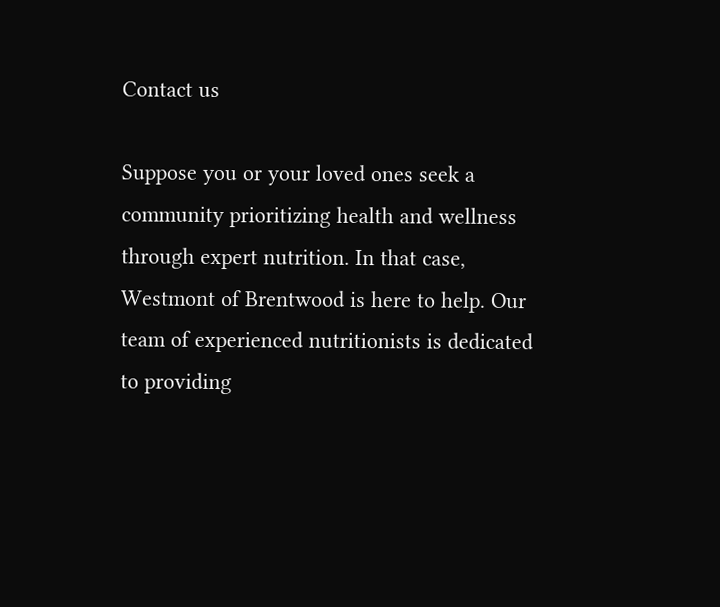Contact us

Suppose you or your loved ones seek a community prioritizing health and wellness through expert nutrition. In that case, Westmont of Brentwood is here to help. Our team of experienced nutritionists is dedicated to providing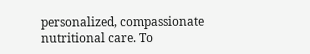personalized, compassionate nutritional care. To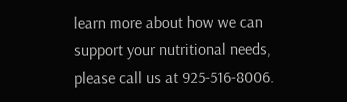learn more about how we can support your nutritional needs, please call us at 925-516-8006.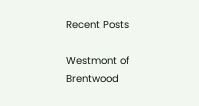Recent Posts

Westmont of Brentwood